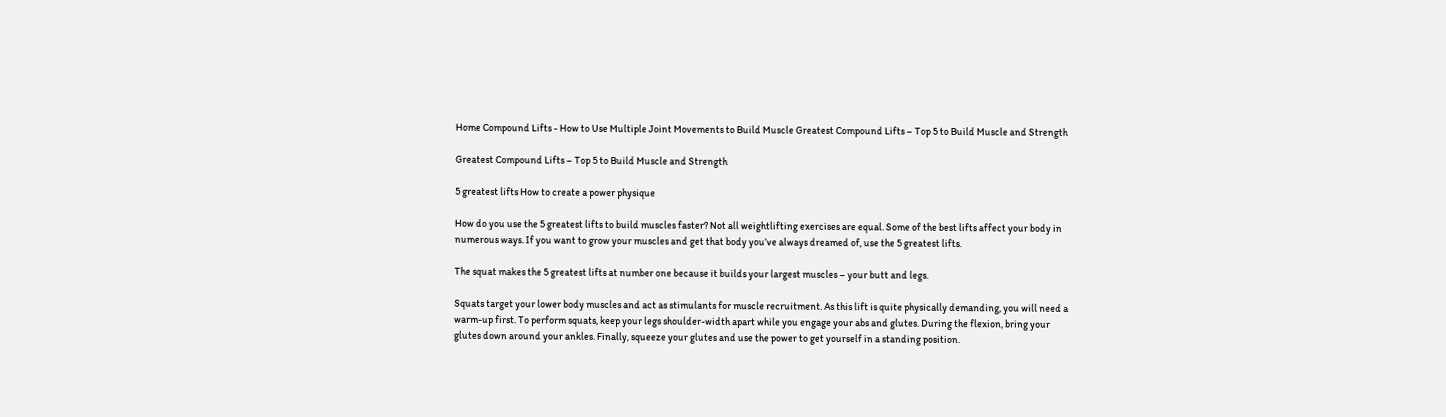Home Compound Lifts - How to Use Multiple Joint Movements to Build Muscle Greatest Compound Lifts – Top 5 to Build Muscle and Strength

Greatest Compound Lifts – Top 5 to Build Muscle and Strength

5 greatest lifts How to create a power physique

How do you use the 5 greatest lifts to build muscles faster? Not all weightlifting exercises are equal. Some of the best lifts affect your body in numerous ways. If you want to grow your muscles and get that body you’ve always dreamed of, use the 5 greatest lifts.

The squat makes the 5 greatest lifts at number one because it builds your largest muscles – your butt and legs.

Squats target your lower body muscles and act as stimulants for muscle recruitment. As this lift is quite physically demanding, you will need a warm-up first. To perform squats, keep your legs shoulder-width apart while you engage your abs and glutes. During the flexion, bring your glutes down around your ankles. Finally, squeeze your glutes and use the power to get yourself in a standing position.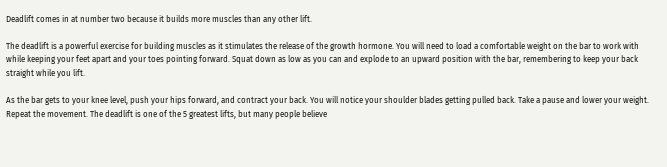Deadlift comes in at number two because it builds more muscles than any other lift.

The deadlift is a powerful exercise for building muscles as it stimulates the release of the growth hormone. You will need to load a comfortable weight on the bar to work with while keeping your feet apart and your toes pointing forward. Squat down as low as you can and explode to an upward position with the bar, remembering to keep your back straight while you lift.

As the bar gets to your knee level, push your hips forward, and contract your back. You will notice your shoulder blades getting pulled back. Take a pause and lower your weight. Repeat the movement. The deadlift is one of the 5 greatest lifts, but many people believe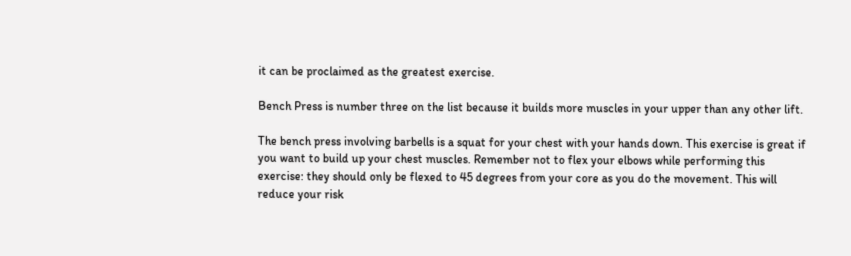it can be proclaimed as the greatest exercise.

Bench Press is number three on the list because it builds more muscles in your upper than any other lift.

The bench press involving barbells is a squat for your chest with your hands down. This exercise is great if you want to build up your chest muscles. Remember not to flex your elbows while performing this exercise: they should only be flexed to 45 degrees from your core as you do the movement. This will reduce your risk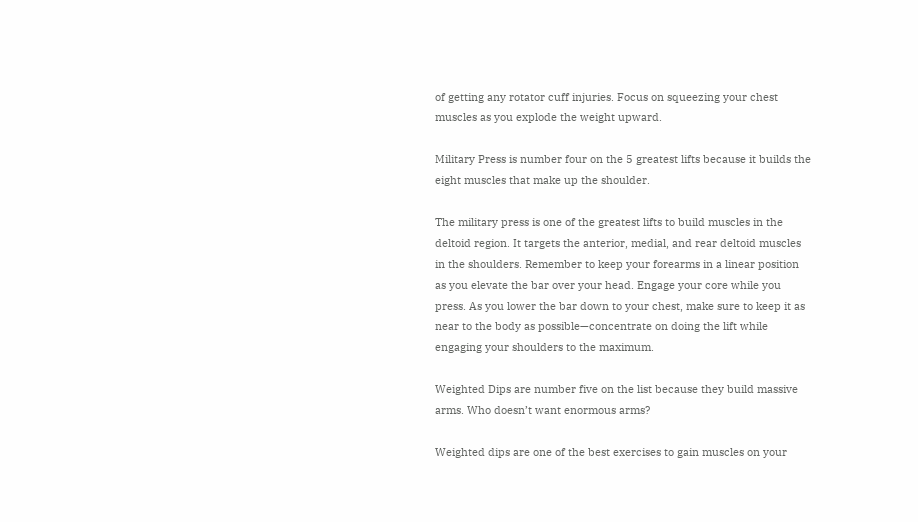of getting any rotator cuff injuries. Focus on squeezing your chest muscles as you explode the weight upward.

Military Press is number four on the 5 greatest lifts because it builds the eight muscles that make up the shoulder.

The military press is one of the greatest lifts to build muscles in the deltoid region. It targets the anterior, medial, and rear deltoid muscles in the shoulders. Remember to keep your forearms in a linear position as you elevate the bar over your head. Engage your core while you press. As you lower the bar down to your chest, make sure to keep it as near to the body as possible—concentrate on doing the lift while engaging your shoulders to the maximum.

Weighted Dips are number five on the list because they build massive arms. Who doesn’t want enormous arms?

Weighted dips are one of the best exercises to gain muscles on your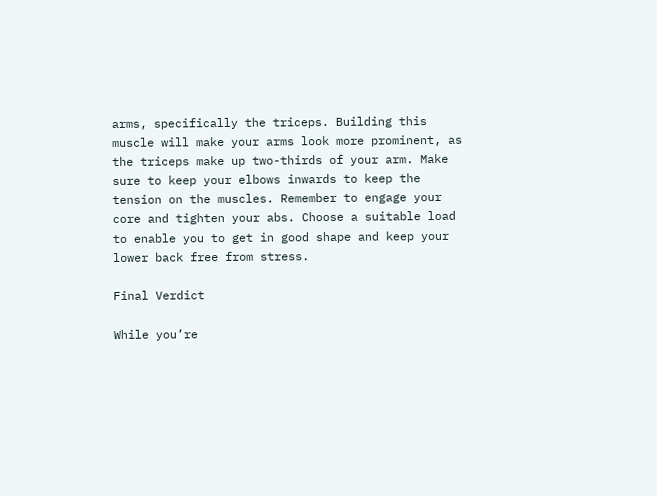arms, specifically the triceps. Building this muscle will make your arms look more prominent, as the triceps make up two-thirds of your arm. Make sure to keep your elbows inwards to keep the tension on the muscles. Remember to engage your core and tighten your abs. Choose a suitable load to enable you to get in good shape and keep your lower back free from stress.

Final Verdict

While you’re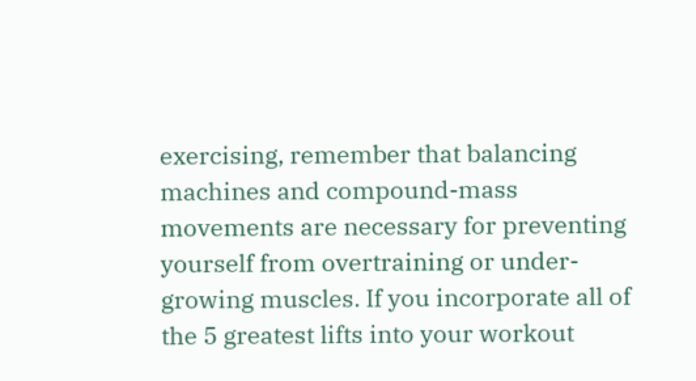exercising, remember that balancing machines and compound-mass movements are necessary for preventing yourself from overtraining or under-growing muscles. If you incorporate all of the 5 greatest lifts into your workout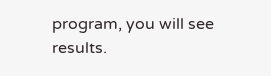program, you will see results.